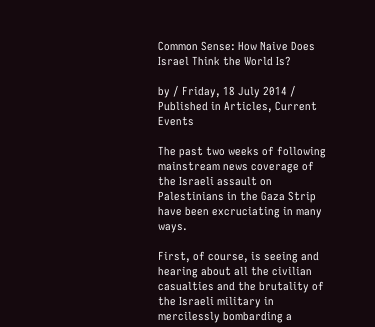Common Sense: How Naive Does Israel Think the World Is?

by / Friday, 18 July 2014 / Published in Articles, Current Events

The past two weeks of following mainstream news coverage of the Israeli assault on Palestinians in the Gaza Strip have been excruciating in many ways.

First, of course, is seeing and hearing about all the civilian casualties and the brutality of the Israeli military in mercilessly bombarding a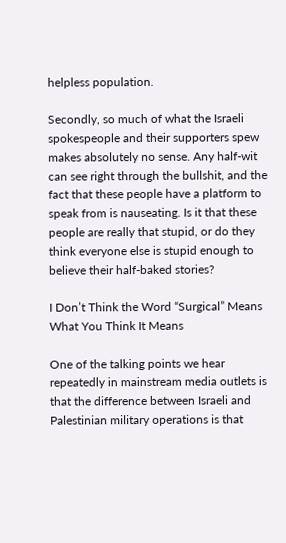helpless population.

Secondly, so much of what the Israeli spokespeople and their supporters spew makes absolutely no sense. Any half-wit can see right through the bullshit, and the fact that these people have a platform to speak from is nauseating. Is it that these people are really that stupid, or do they think everyone else is stupid enough to believe their half-baked stories?

I Don’t Think the Word “Surgical” Means What You Think It Means

One of the talking points we hear repeatedly in mainstream media outlets is that the difference between Israeli and Palestinian military operations is that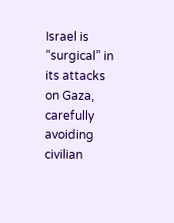Israel is “surgical” in its attacks on Gaza, carefully avoiding civilian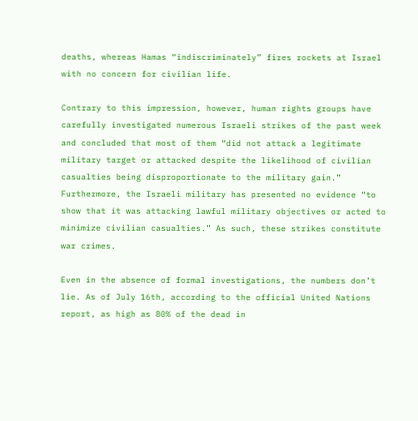deaths, whereas Hamas “indiscriminately” fires rockets at Israel with no concern for civilian life.

Contrary to this impression, however, human rights groups have carefully investigated numerous Israeli strikes of the past week and concluded that most of them “did not attack a legitimate military target or attacked despite the likelihood of civilian casualties being disproportionate to the military gain.” Furthermore, the Israeli military has presented no evidence “to show that it was attacking lawful military objectives or acted to minimize civilian casualties.” As such, these strikes constitute war crimes.

Even in the absence of formal investigations, the numbers don’t lie. As of July 16th, according to the official United Nations report, as high as 80% of the dead in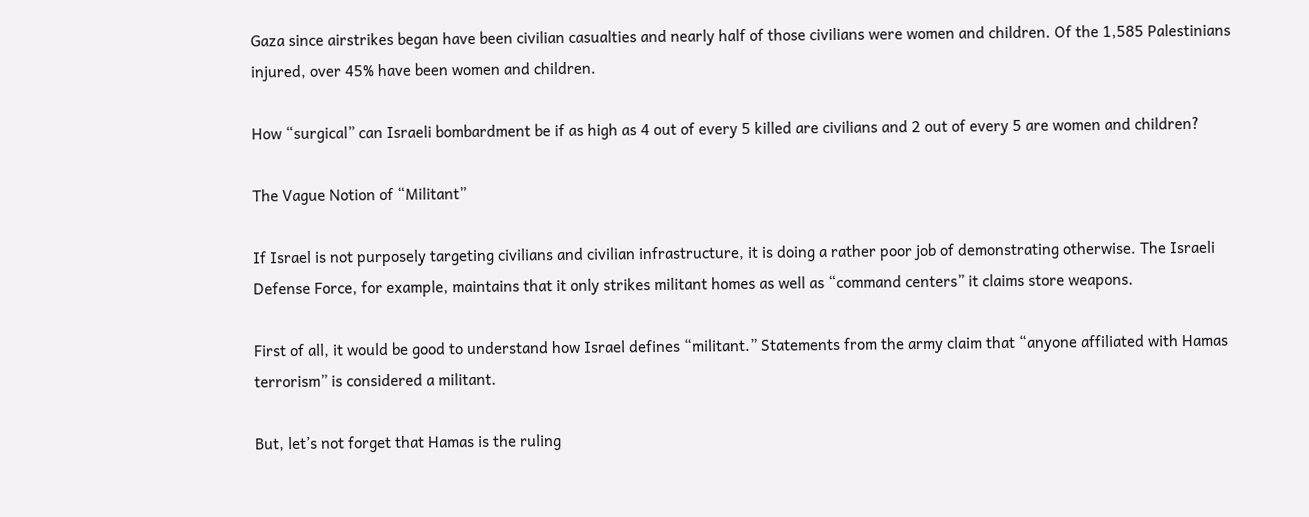Gaza since airstrikes began have been civilian casualties and nearly half of those civilians were women and children. Of the 1,585 Palestinians injured, over 45% have been women and children.

How “surgical” can Israeli bombardment be if as high as 4 out of every 5 killed are civilians and 2 out of every 5 are women and children?

The Vague Notion of “Militant”

If Israel is not purposely targeting civilians and civilian infrastructure, it is doing a rather poor job of demonstrating otherwise. The Israeli Defense Force, for example, maintains that it only strikes militant homes as well as “command centers” it claims store weapons.

First of all, it would be good to understand how Israel defines “militant.” Statements from the army claim that “anyone affiliated with Hamas terrorism” is considered a militant.

But, let’s not forget that Hamas is the ruling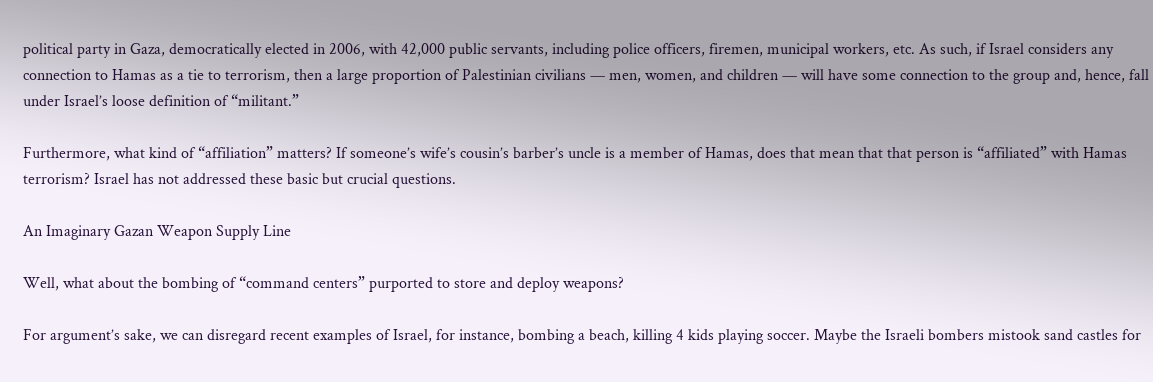political party in Gaza, democratically elected in 2006, with 42,000 public servants, including police officers, firemen, municipal workers, etc. As such, if Israel considers any connection to Hamas as a tie to terrorism, then a large proportion of Palestinian civilians — men, women, and children — will have some connection to the group and, hence, fall under Israel’s loose definition of “militant.”

Furthermore, what kind of “affiliation” matters? If someone’s wife’s cousin’s barber’s uncle is a member of Hamas, does that mean that that person is “affiliated” with Hamas terrorism? Israel has not addressed these basic but crucial questions.

An Imaginary Gazan Weapon Supply Line

Well, what about the bombing of “command centers” purported to store and deploy weapons?

For argument’s sake, we can disregard recent examples of Israel, for instance, bombing a beach, killing 4 kids playing soccer. Maybe the Israeli bombers mistook sand castles for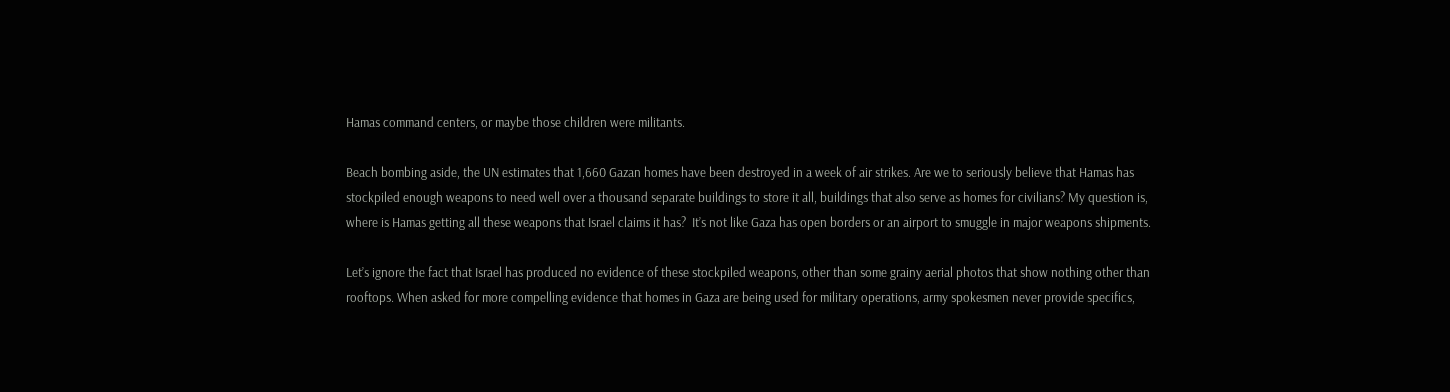Hamas command centers, or maybe those children were militants.

Beach bombing aside, the UN estimates that 1,660 Gazan homes have been destroyed in a week of air strikes. Are we to seriously believe that Hamas has stockpiled enough weapons to need well over a thousand separate buildings to store it all, buildings that also serve as homes for civilians? My question is, where is Hamas getting all these weapons that Israel claims it has?  It’s not like Gaza has open borders or an airport to smuggle in major weapons shipments.

Let’s ignore the fact that Israel has produced no evidence of these stockpiled weapons, other than some grainy aerial photos that show nothing other than rooftops. When asked for more compelling evidence that homes in Gaza are being used for military operations, army spokesmen never provide specifics,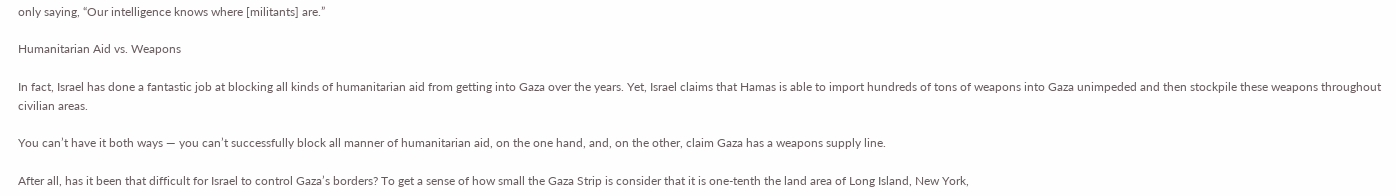only saying, “Our intelligence knows where [militants] are.”

Humanitarian Aid vs. Weapons

In fact, Israel has done a fantastic job at blocking all kinds of humanitarian aid from getting into Gaza over the years. Yet, Israel claims that Hamas is able to import hundreds of tons of weapons into Gaza unimpeded and then stockpile these weapons throughout civilian areas.

You can’t have it both ways — you can’t successfully block all manner of humanitarian aid, on the one hand, and, on the other, claim Gaza has a weapons supply line.

After all, has it been that difficult for Israel to control Gaza’s borders? To get a sense of how small the Gaza Strip is consider that it is one-tenth the land area of Long Island, New York,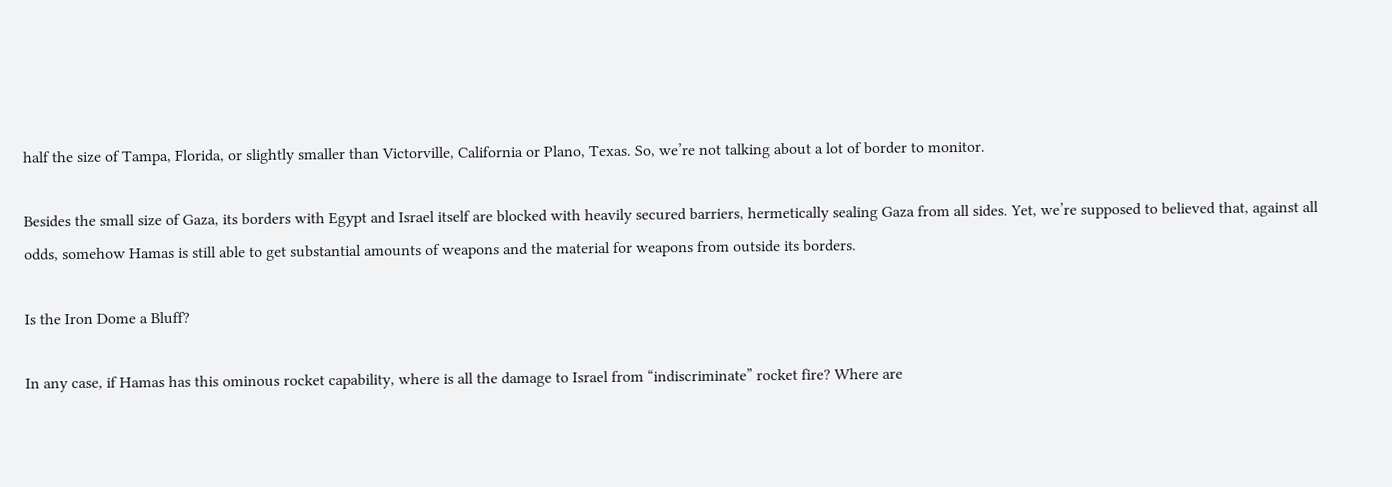half the size of Tampa, Florida, or slightly smaller than Victorville, California or Plano, Texas. So, we’re not talking about a lot of border to monitor.

Besides the small size of Gaza, its borders with Egypt and Israel itself are blocked with heavily secured barriers, hermetically sealing Gaza from all sides. Yet, we’re supposed to believed that, against all odds, somehow Hamas is still able to get substantial amounts of weapons and the material for weapons from outside its borders.

Is the Iron Dome a Bluff?

In any case, if Hamas has this ominous rocket capability, where is all the damage to Israel from “indiscriminate” rocket fire? Where are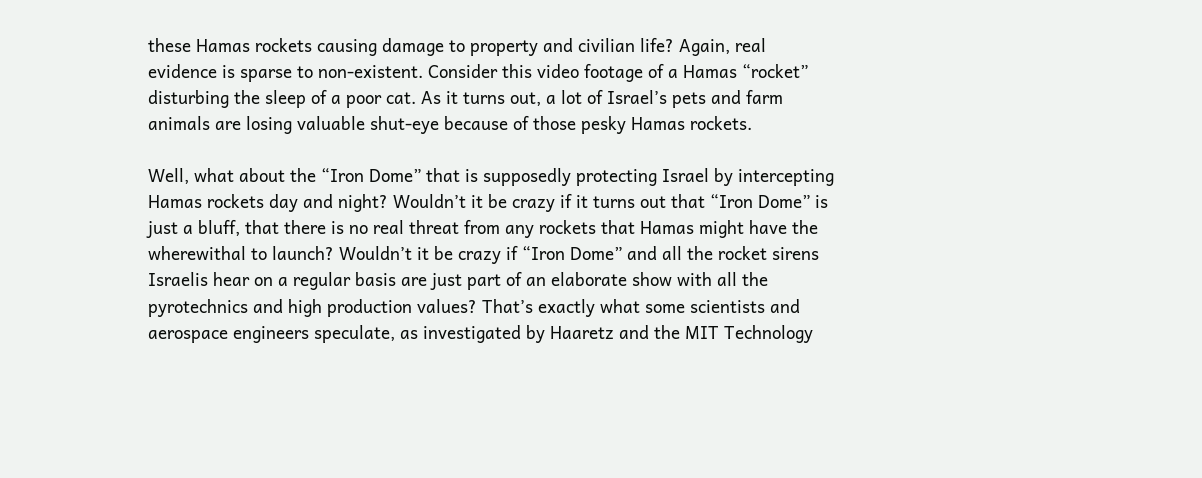these Hamas rockets causing damage to property and civilian life? Again, real evidence is sparse to non-existent. Consider this video footage of a Hamas “rocket” disturbing the sleep of a poor cat. As it turns out, a lot of Israel’s pets and farm animals are losing valuable shut-eye because of those pesky Hamas rockets.

Well, what about the “Iron Dome” that is supposedly protecting Israel by intercepting Hamas rockets day and night? Wouldn’t it be crazy if it turns out that “Iron Dome” is just a bluff, that there is no real threat from any rockets that Hamas might have the wherewithal to launch? Wouldn’t it be crazy if “Iron Dome” and all the rocket sirens Israelis hear on a regular basis are just part of an elaborate show with all the pyrotechnics and high production values? That’s exactly what some scientists and aerospace engineers speculate, as investigated by Haaretz and the MIT Technology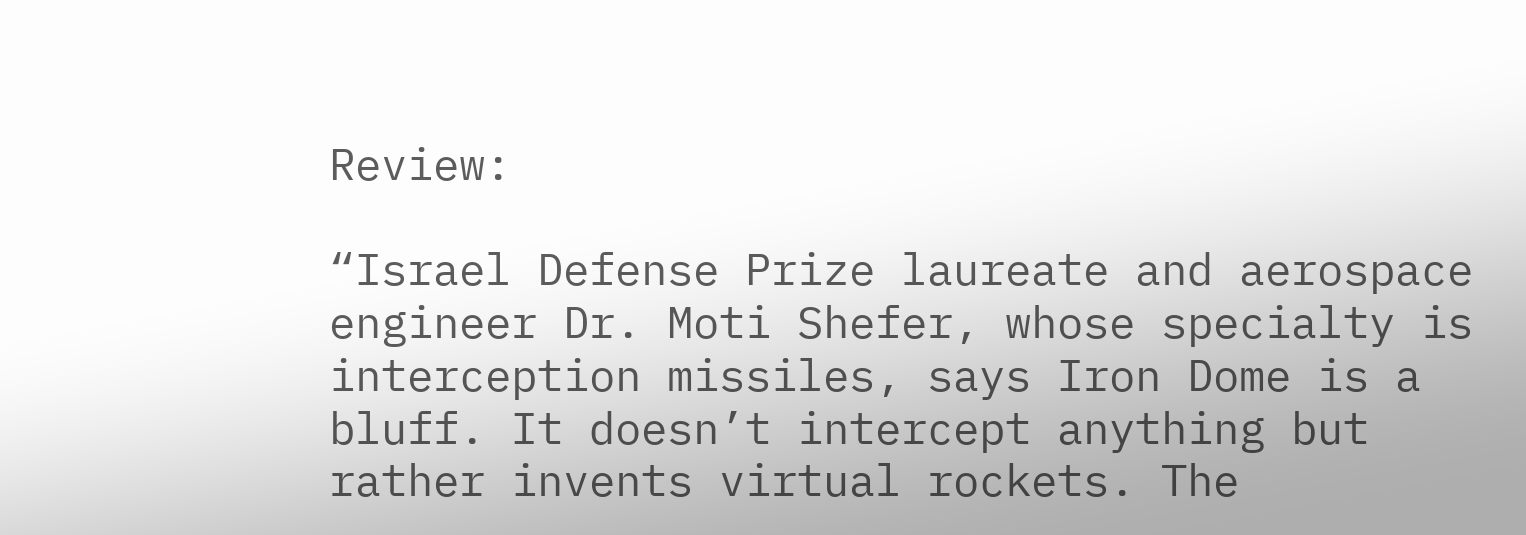Review:

“Israel Defense Prize laureate and aerospace engineer Dr. Moti Shefer, whose specialty is interception missiles, says Iron Dome is a bluff. It doesn’t intercept anything but rather invents virtual rockets. The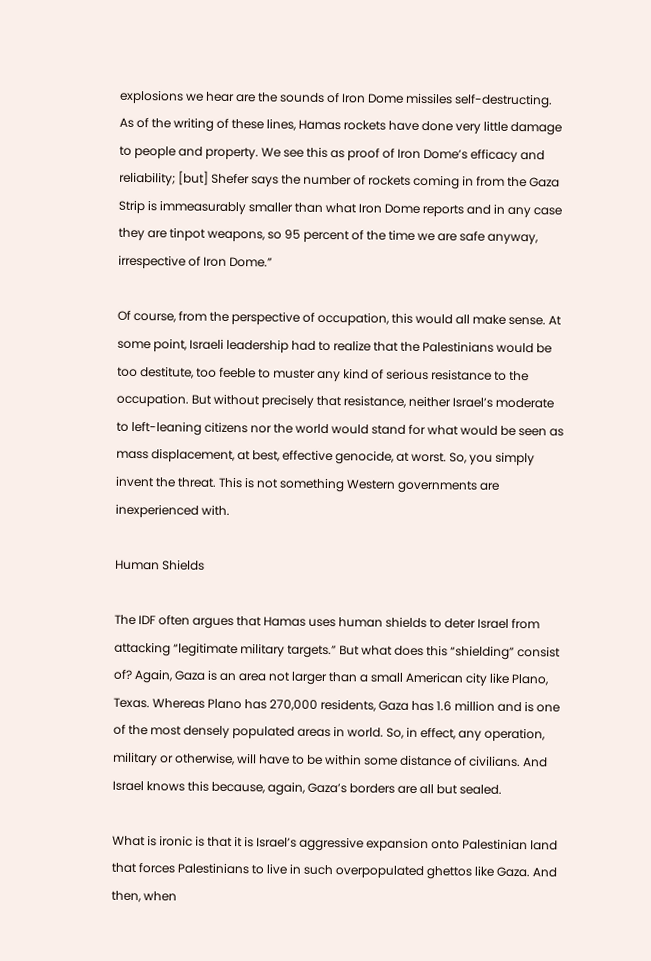explosions we hear are the sounds of Iron Dome missiles self-destructing. As of the writing of these lines, Hamas rockets have done very little damage to people and property. We see this as proof of Iron Dome’s efficacy and reliability; [but] Shefer says the number of rockets coming in from the Gaza Strip is immeasurably smaller than what Iron Dome reports and in any case they are tinpot weapons, so 95 percent of the time we are safe anyway, irrespective of Iron Dome.”

Of course, from the perspective of occupation, this would all make sense. At some point, Israeli leadership had to realize that the Palestinians would be too destitute, too feeble to muster any kind of serious resistance to the occupation. But without precisely that resistance, neither Israel’s moderate to left-leaning citizens nor the world would stand for what would be seen as mass displacement, at best, effective genocide, at worst. So, you simply invent the threat. This is not something Western governments are inexperienced with.

Human Shields

The IDF often argues that Hamas uses human shields to deter Israel from attacking “legitimate military targets.” But what does this “shielding” consist of? Again, Gaza is an area not larger than a small American city like Plano, Texas. Whereas Plano has 270,000 residents, Gaza has 1.6 million and is one of the most densely populated areas in world. So, in effect, any operation, military or otherwise, will have to be within some distance of civilians. And Israel knows this because, again, Gaza’s borders are all but sealed.

What is ironic is that it is Israel’s aggressive expansion onto Palestinian land that forces Palestinians to live in such overpopulated ghettos like Gaza. And then, when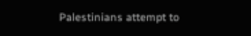Palestinians attempt to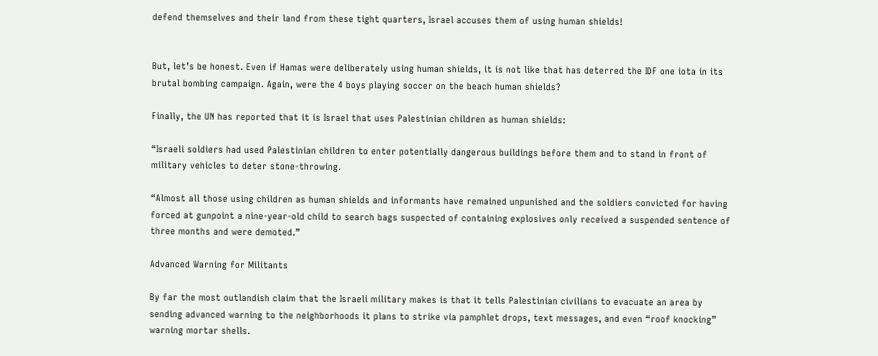defend themselves and their land from these tight quarters, Israel accuses them of using human shields!


But, let’s be honest. Even if Hamas were deliberately using human shields, it is not like that has deterred the IDF one iota in its brutal bombing campaign. Again, were the 4 boys playing soccer on the beach human shields?

Finally, the UN has reported that it is Israel that uses Palestinian children as human shields:

“Israeli soldiers had used Palestinian children to enter potentially dangerous buildings before them and to stand in front of military vehicles to deter stone-throwing.

“Almost all those using children as human shields and informants have remained unpunished and the soldiers convicted for having forced at gunpoint a nine-year-old child to search bags suspected of containing explosives only received a suspended sentence of three months and were demoted.”

Advanced Warning for Militants

By far the most outlandish claim that the Israeli military makes is that it tells Palestinian civilians to evacuate an area by sending advanced warning to the neighborhoods it plans to strike via pamphlet drops, text messages, and even “roof knocking” warning mortar shells.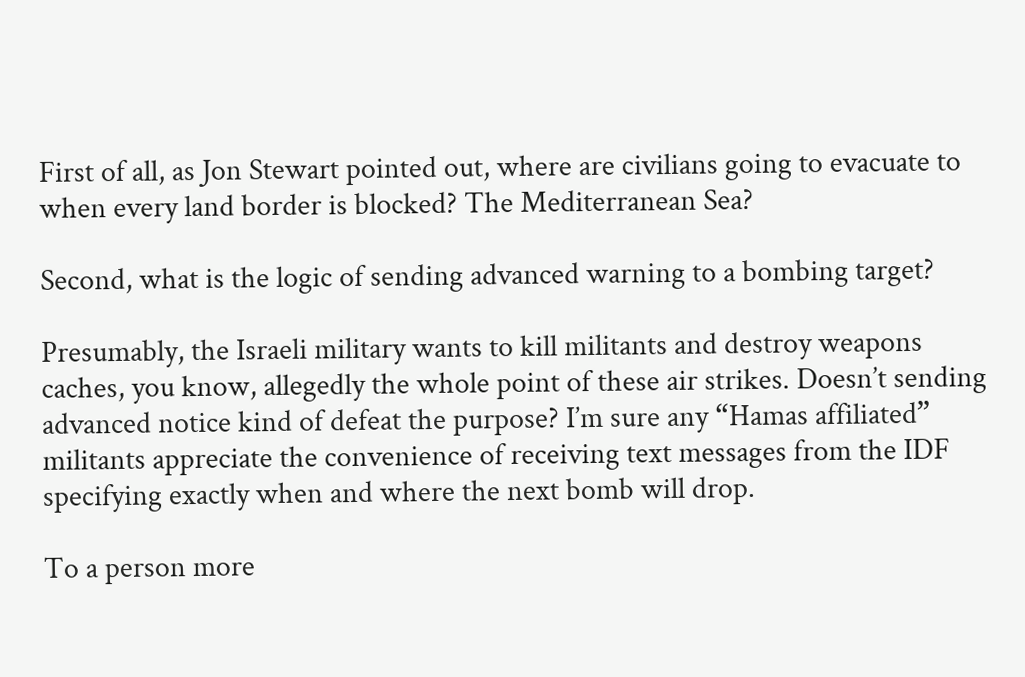First of all, as Jon Stewart pointed out, where are civilians going to evacuate to when every land border is blocked? The Mediterranean Sea?

Second, what is the logic of sending advanced warning to a bombing target?

Presumably, the Israeli military wants to kill militants and destroy weapons caches, you know, allegedly the whole point of these air strikes. Doesn’t sending advanced notice kind of defeat the purpose? I’m sure any “Hamas affiliated” militants appreciate the convenience of receiving text messages from the IDF specifying exactly when and where the next bomb will drop.

To a person more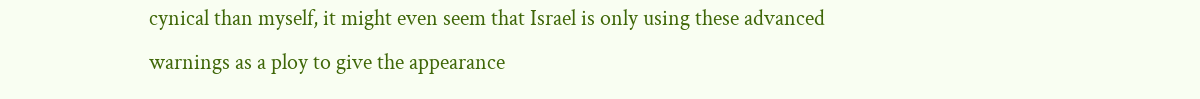cynical than myself, it might even seem that Israel is only using these advanced warnings as a ploy to give the appearance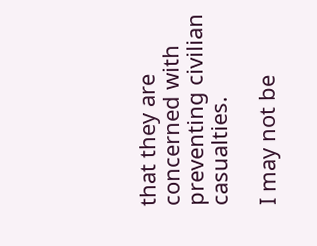that they are concerned with preventing civilian casualties.

I may not be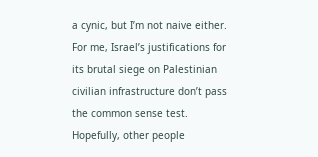a cynic, but I’m not naive either. For me, Israel’s justifications for its brutal siege on Palestinian civilian infrastructure don’t pass the common sense test. Hopefully, other people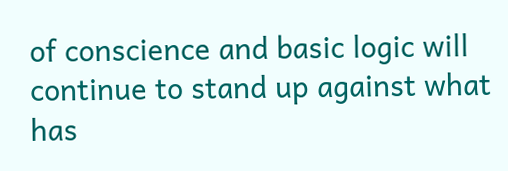of conscience and basic logic will continue to stand up against what has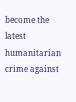become the latest humanitarian crime against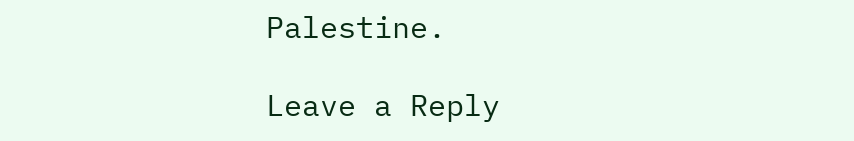Palestine.

Leave a Reply